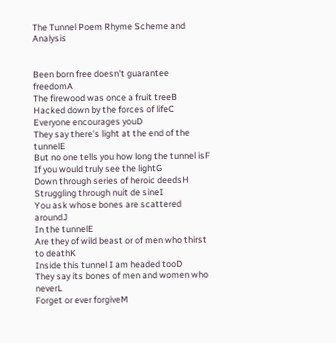The Tunnel Poem Rhyme Scheme and Analysis


Been born free doesn't guarantee freedomA
The firewood was once a fruit treeB
Hacked down by the forces of lifeC
Everyone encourages youD
They say there's light at the end of the tunnelE
But no one tells you how long the tunnel isF
If you would truly see the lightG
Down through series of heroic deedsH
Struggling through nuit de sineI
You ask whose bones are scattered aroundJ
In the tunnelE
Are they of wild beast or of men who thirst to deathK
Inside this tunnel I am headed tooD
They say its bones of men and women who neverL
Forget or ever forgiveM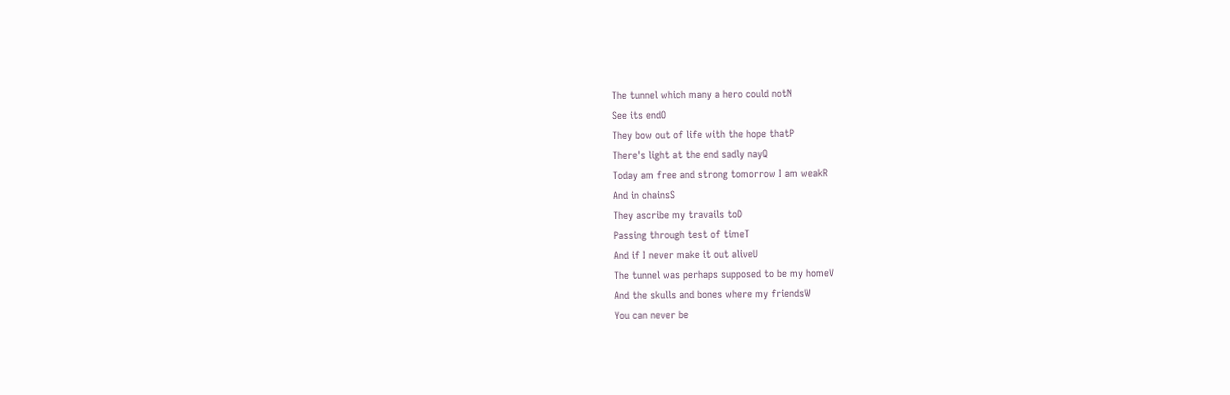The tunnel which many a hero could notN
See its endO
They bow out of life with the hope thatP
There's light at the end sadly nayQ
Today am free and strong tomorrow I am weakR
And in chainsS
They ascribe my travails toD
Passing through test of timeT
And if I never make it out aliveU
The tunnel was perhaps supposed to be my homeV
And the skulls and bones where my friendsW
You can never be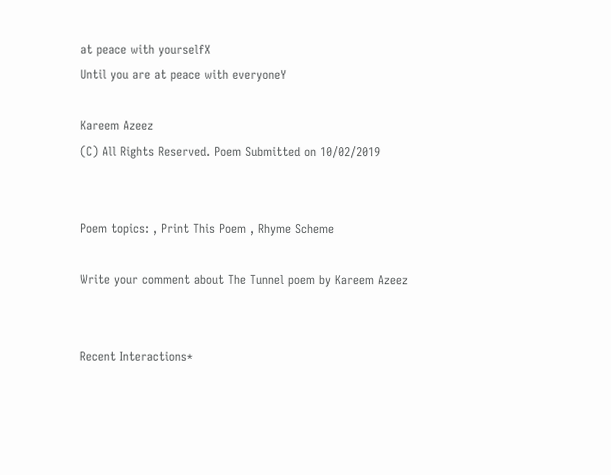at peace with yourselfX
Until you are at peace with everyoneY

Kareem Azeez
(C) All Rights Reserved. Poem Submitted on 10/02/2019


Poem topics: , Print This Poem , Rhyme Scheme

Write your comment about The Tunnel poem by Kareem Azeez


Recent Interactions*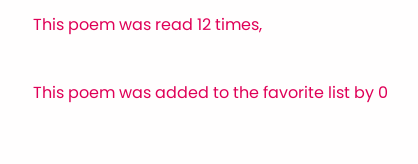This poem was read 12 times,

This poem was added to the favorite list by 0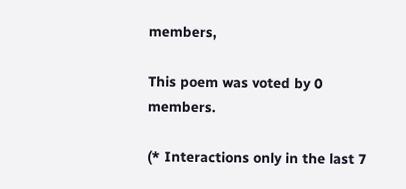members,

This poem was voted by 0 members.

(* Interactions only in the last 7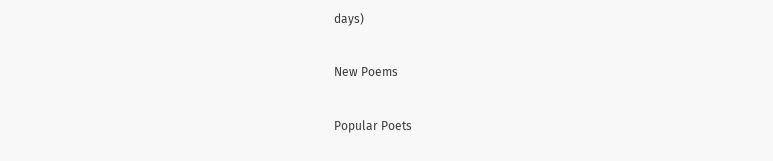days)

New Poems

Popular Poets